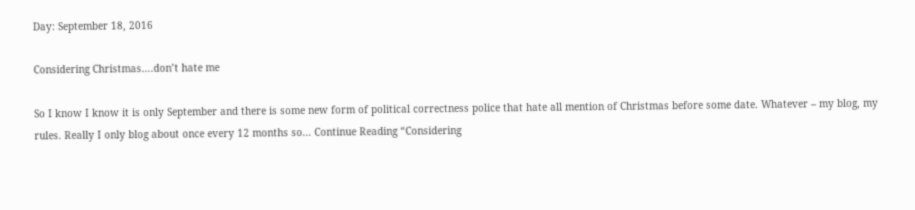Day: September 18, 2016

Considering Christmas….don’t hate me

So I know I know it is only September and there is some new form of political correctness police that hate all mention of Christmas before some date. Whatever – my blog, my rules. Really I only blog about once every 12 months so… Continue Reading “Considering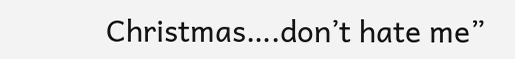Christmas….don’t hate me”